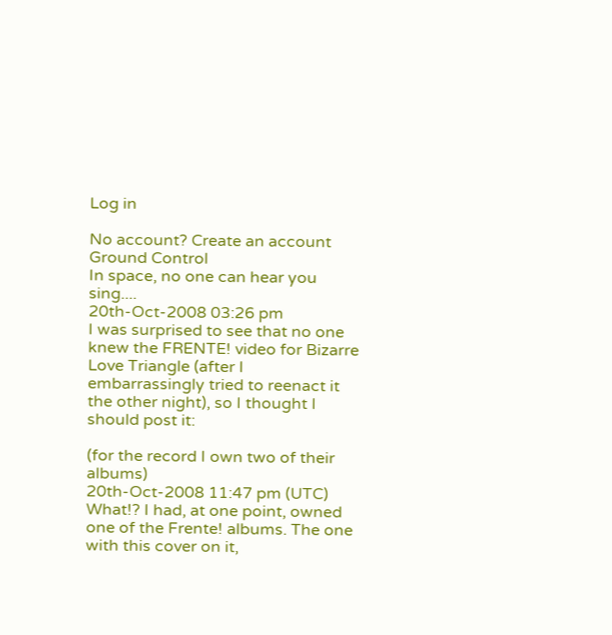Log in

No account? Create an account
Ground Control
In space, no one can hear you sing....
20th-Oct-2008 03:26 pm
I was surprised to see that no one knew the FRENTE! video for Bizarre Love Triangle (after I embarrassingly tried to reenact it the other night), so I thought I should post it:

(for the record I own two of their albums)
20th-Oct-2008 11:47 pm (UTC)
What!? I had, at one point, owned one of the Frente! albums. The one with this cover on it,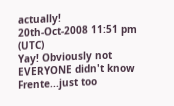actually!
20th-Oct-2008 11:51 pm (UTC)
Yay! Obviously not EVERYONE didn't know Frente...just too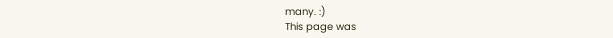many. :)
This page was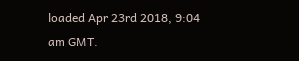loaded Apr 23rd 2018, 9:04 am GMT.